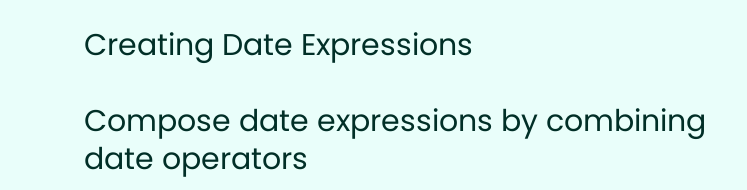Creating Date Expressions

Compose date expressions by combining date operators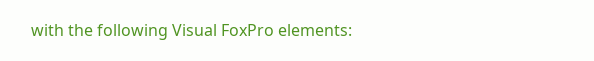with the following Visual FoxPro elements: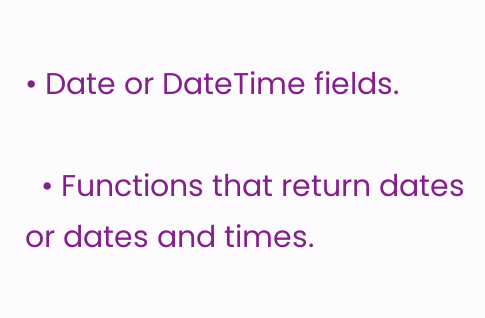• Date or DateTime fields.

  • Functions that return dates or dates and times.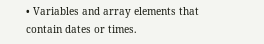• Variables and array elements that contain dates or times.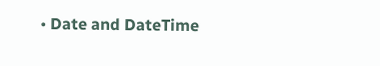• Date and DateTime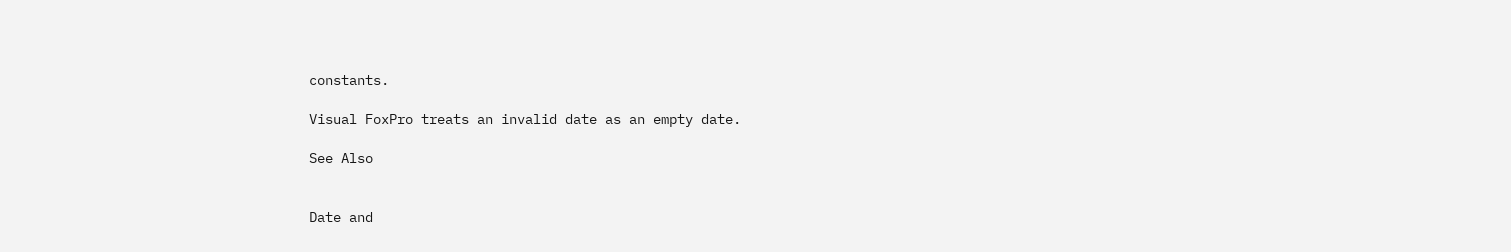constants.

Visual FoxPro treats an invalid date as an empty date.

See Also


Date and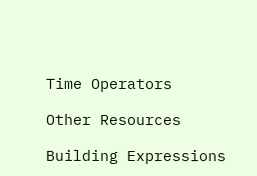Time Operators

Other Resources

Building Expressions